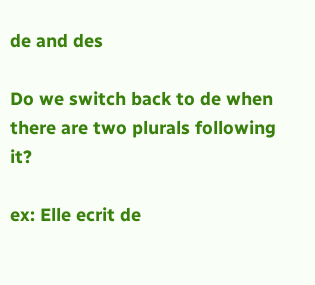de and des

Do we switch back to de when there are two plurals following it?

ex: Elle ecrit de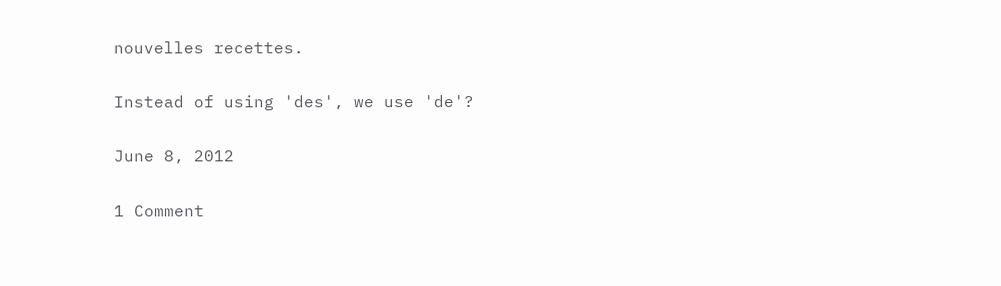nouvelles recettes.

Instead of using 'des', we use 'de'?

June 8, 2012

1 Comment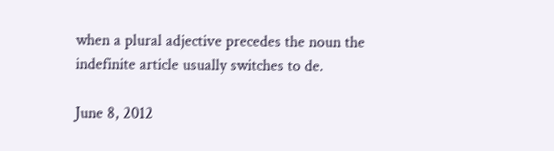when a plural adjective precedes the noun the indefinite article usually switches to de.

June 8, 2012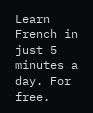Learn French in just 5 minutes a day. For free.